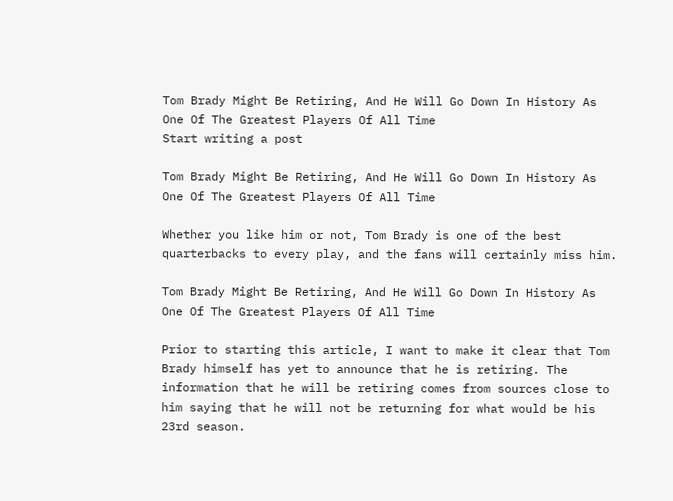Tom Brady Might Be Retiring, And He Will Go Down In History As One Of The Greatest Players Of All Time
Start writing a post

Tom Brady Might Be Retiring, And He Will Go Down In History As One Of The Greatest Players Of All Time

Whether you like him or not, Tom Brady is one of the best quarterbacks to every play, and the fans will certainly miss him.

Tom Brady Might Be Retiring, And He Will Go Down In History As One Of The Greatest Players Of All Time

Prior to starting this article, I want to make it clear that Tom Brady himself has yet to announce that he is retiring. The information that he will be retiring comes from sources close to him saying that he will not be returning for what would be his 23rd season.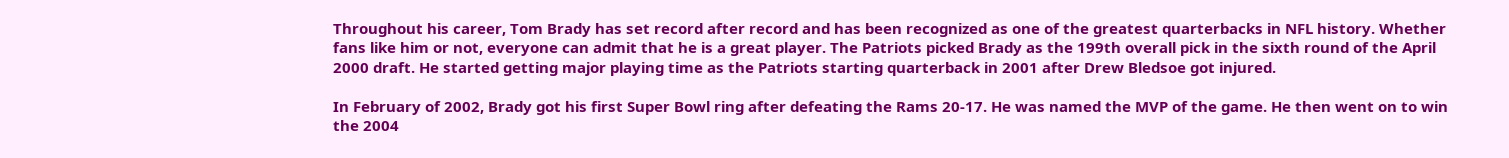Throughout his career, Tom Brady has set record after record and has been recognized as one of the greatest quarterbacks in NFL history. Whether fans like him or not, everyone can admit that he is a great player. The Patriots picked Brady as the 199th overall pick in the sixth round of the April 2000 draft. He started getting major playing time as the Patriots starting quarterback in 2001 after Drew Bledsoe got injured.

In February of 2002, Brady got his first Super Bowl ring after defeating the Rams 20-17. He was named the MVP of the game. He then went on to win the 2004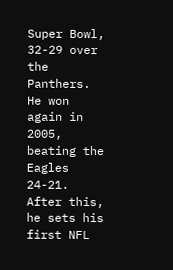Super Bowl, 32-29 over the Panthers. He won again in 2005, beating the Eagles 24-21. After this, he sets his first NFL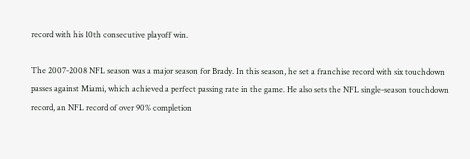record with his 10th consecutive playoff win.

The 2007-2008 NFL season was a major season for Brady. In this season, he set a franchise record with six touchdown passes against Miami, which achieved a perfect passing rate in the game. He also sets the NFL single-season touchdown record, an NFL record of over 90% completion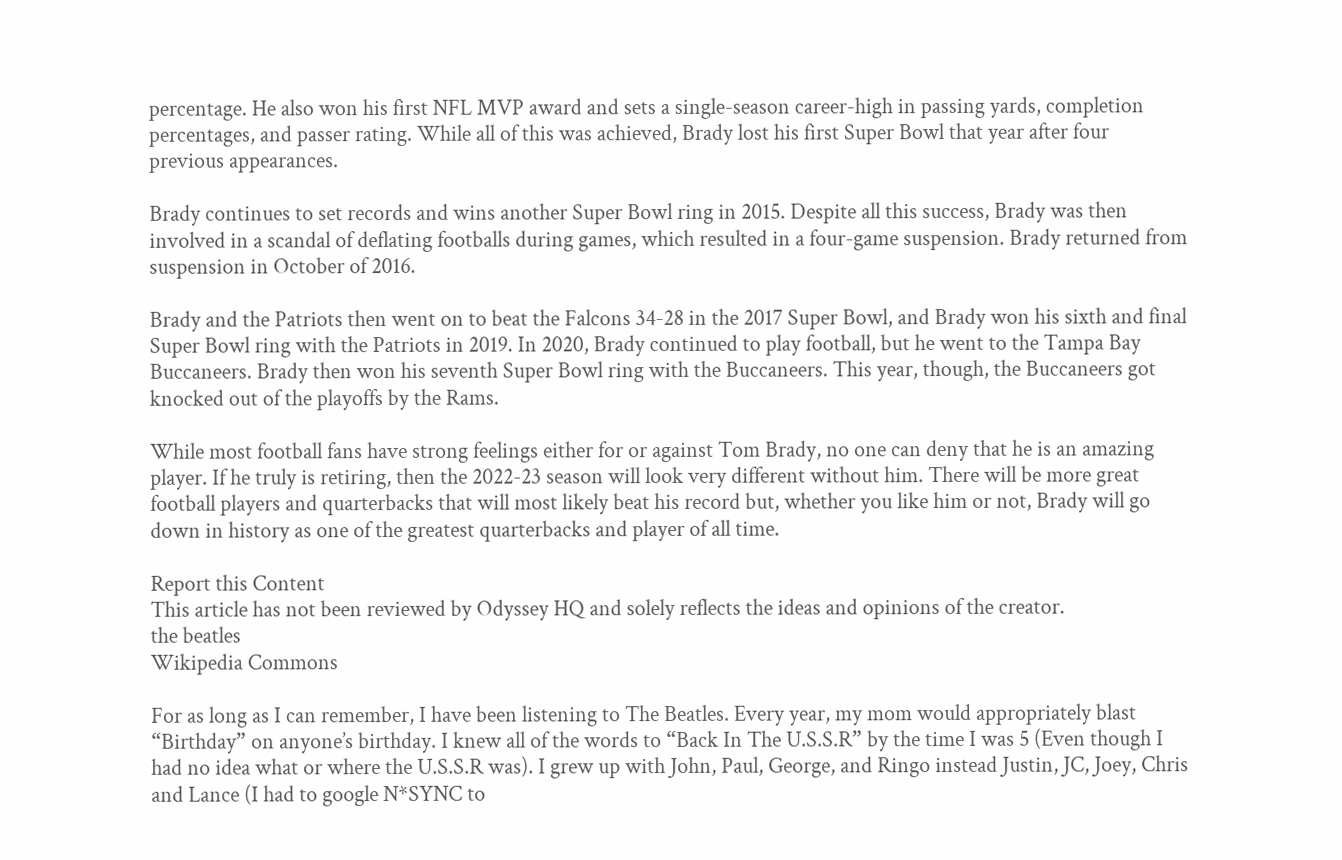percentage. He also won his first NFL MVP award and sets a single-season career-high in passing yards, completion percentages, and passer rating. While all of this was achieved, Brady lost his first Super Bowl that year after four previous appearances.

Brady continues to set records and wins another Super Bowl ring in 2015. Despite all this success, Brady was then involved in a scandal of deflating footballs during games, which resulted in a four-game suspension. Brady returned from suspension in October of 2016.

Brady and the Patriots then went on to beat the Falcons 34-28 in the 2017 Super Bowl, and Brady won his sixth and final Super Bowl ring with the Patriots in 2019. In 2020, Brady continued to play football, but he went to the Tampa Bay Buccaneers. Brady then won his seventh Super Bowl ring with the Buccaneers. This year, though, the Buccaneers got knocked out of the playoffs by the Rams.

While most football fans have strong feelings either for or against Tom Brady, no one can deny that he is an amazing player. If he truly is retiring, then the 2022-23 season will look very different without him. There will be more great football players and quarterbacks that will most likely beat his record but, whether you like him or not, Brady will go down in history as one of the greatest quarterbacks and player of all time.

Report this Content
This article has not been reviewed by Odyssey HQ and solely reflects the ideas and opinions of the creator.
the beatles
Wikipedia Commons

For as long as I can remember, I have been listening to The Beatles. Every year, my mom would appropriately blast “Birthday” on anyone’s birthday. I knew all of the words to “Back In The U.S.S.R” by the time I was 5 (Even though I had no idea what or where the U.S.S.R was). I grew up with John, Paul, George, and Ringo instead Justin, JC, Joey, Chris and Lance (I had to google N*SYNC to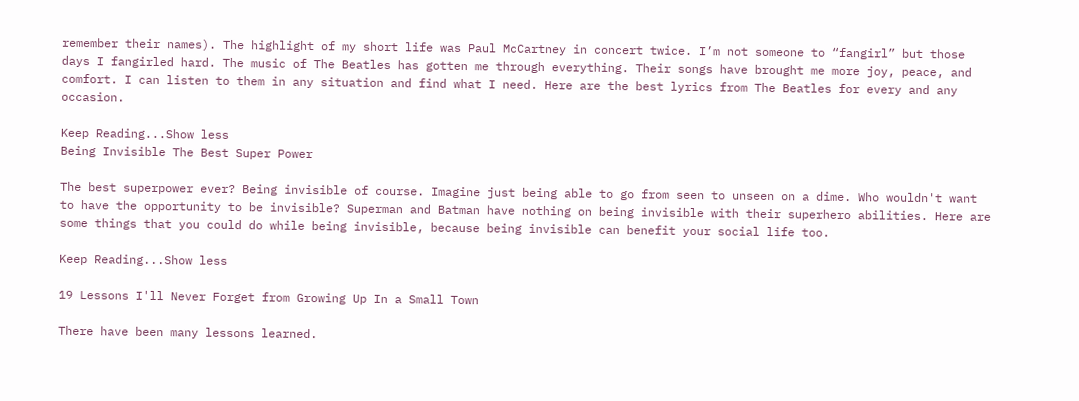remember their names). The highlight of my short life was Paul McCartney in concert twice. I’m not someone to “fangirl” but those days I fangirled hard. The music of The Beatles has gotten me through everything. Their songs have brought me more joy, peace, and comfort. I can listen to them in any situation and find what I need. Here are the best lyrics from The Beatles for every and any occasion.

Keep Reading...Show less
Being Invisible The Best Super Power

The best superpower ever? Being invisible of course. Imagine just being able to go from seen to unseen on a dime. Who wouldn't want to have the opportunity to be invisible? Superman and Batman have nothing on being invisible with their superhero abilities. Here are some things that you could do while being invisible, because being invisible can benefit your social life too.

Keep Reading...Show less

19 Lessons I'll Never Forget from Growing Up In a Small Town

There have been many lessons learned.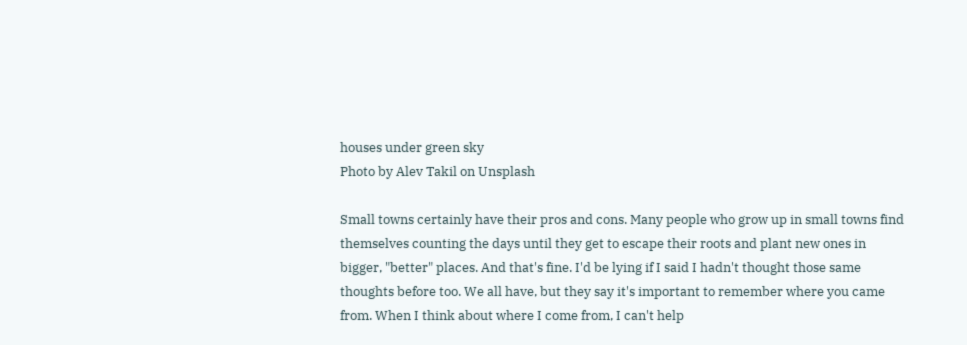houses under green sky
Photo by Alev Takil on Unsplash

Small towns certainly have their pros and cons. Many people who grow up in small towns find themselves counting the days until they get to escape their roots and plant new ones in bigger, "better" places. And that's fine. I'd be lying if I said I hadn't thought those same thoughts before too. We all have, but they say it's important to remember where you came from. When I think about where I come from, I can't help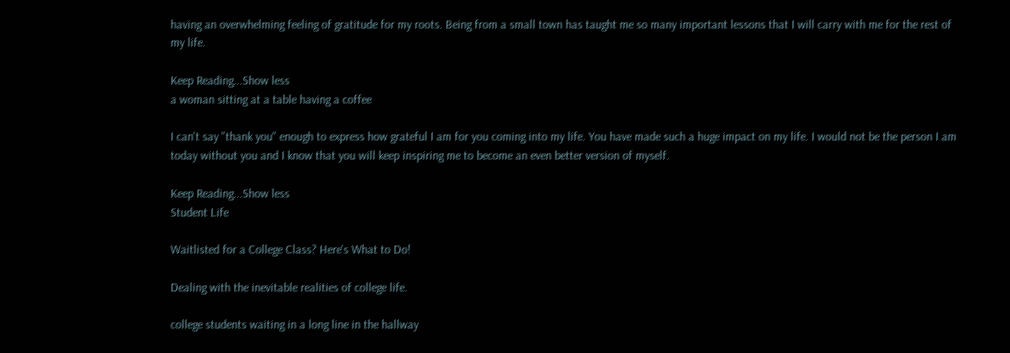having an overwhelming feeling of gratitude for my roots. Being from a small town has taught me so many important lessons that I will carry with me for the rest of my life.

Keep Reading...Show less
a woman sitting at a table having a coffee

I can't say "thank you" enough to express how grateful I am for you coming into my life. You have made such a huge impact on my life. I would not be the person I am today without you and I know that you will keep inspiring me to become an even better version of myself.

Keep Reading...Show less
Student Life

Waitlisted for a College Class? Here's What to Do!

Dealing with the inevitable realities of college life.

college students waiting in a long line in the hallway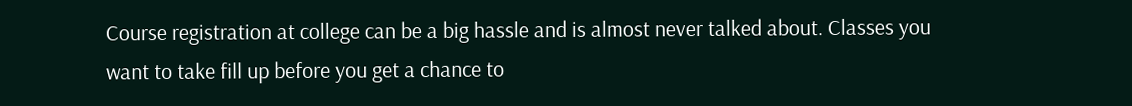Course registration at college can be a big hassle and is almost never talked about. Classes you want to take fill up before you get a chance to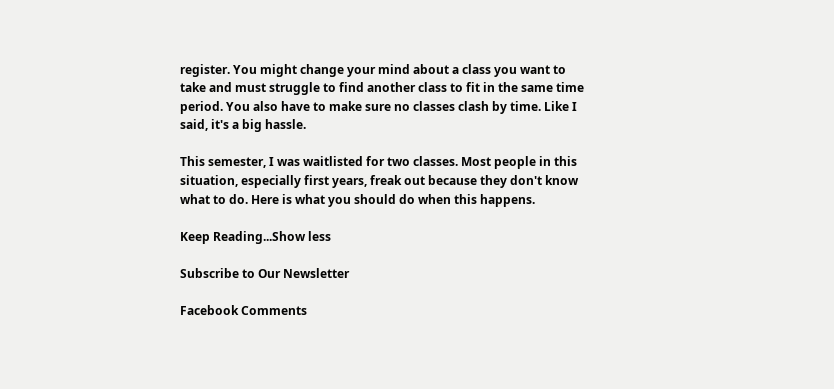register. You might change your mind about a class you want to take and must struggle to find another class to fit in the same time period. You also have to make sure no classes clash by time. Like I said, it's a big hassle.

This semester, I was waitlisted for two classes. Most people in this situation, especially first years, freak out because they don't know what to do. Here is what you should do when this happens.

Keep Reading...Show less

Subscribe to Our Newsletter

Facebook Comments